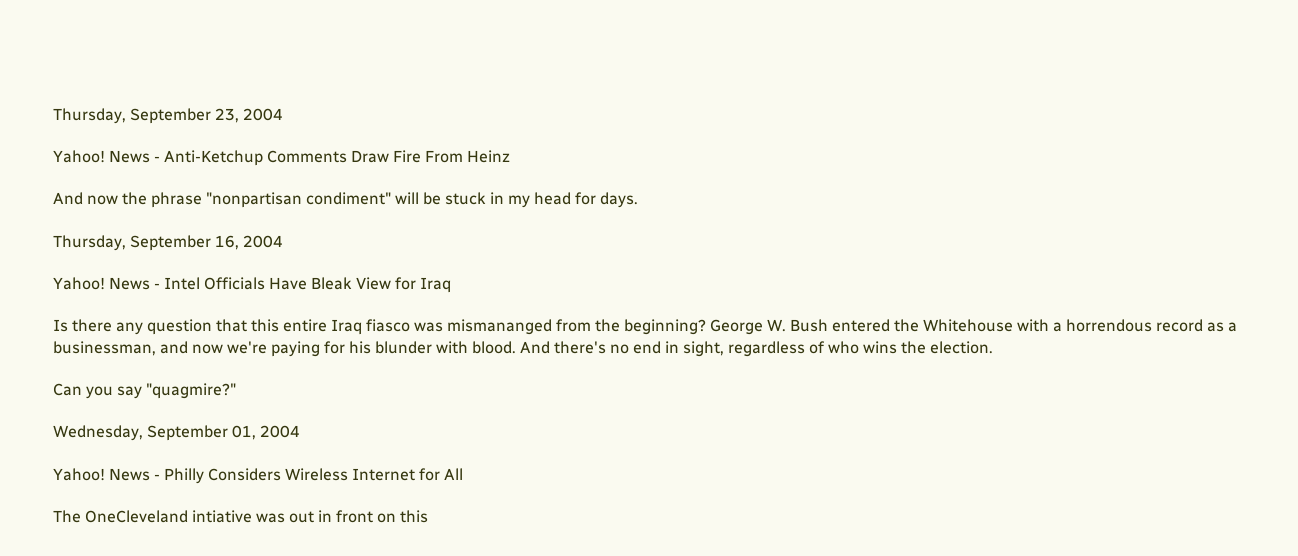Thursday, September 23, 2004

Yahoo! News - Anti-Ketchup Comments Draw Fire From Heinz

And now the phrase "nonpartisan condiment" will be stuck in my head for days.

Thursday, September 16, 2004

Yahoo! News - Intel Officials Have Bleak View for Iraq

Is there any question that this entire Iraq fiasco was mismananged from the beginning? George W. Bush entered the Whitehouse with a horrendous record as a businessman, and now we're paying for his blunder with blood. And there's no end in sight, regardless of who wins the election.

Can you say "quagmire?"

Wednesday, September 01, 2004

Yahoo! News - Philly Considers Wireless Internet for All

The OneCleveland intiative was out in front on this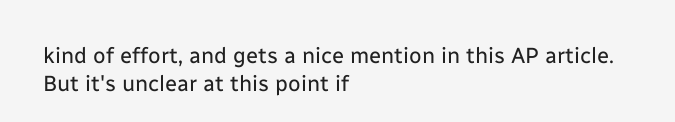kind of effort, and gets a nice mention in this AP article. But it's unclear at this point if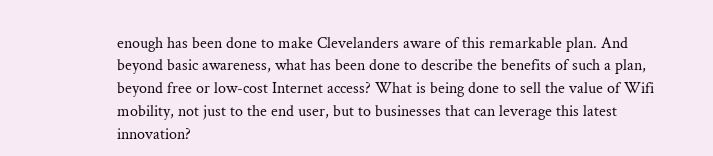enough has been done to make Clevelanders aware of this remarkable plan. And beyond basic awareness, what has been done to describe the benefits of such a plan, beyond free or low-cost Internet access? What is being done to sell the value of Wifi mobility, not just to the end user, but to businesses that can leverage this latest innovation?